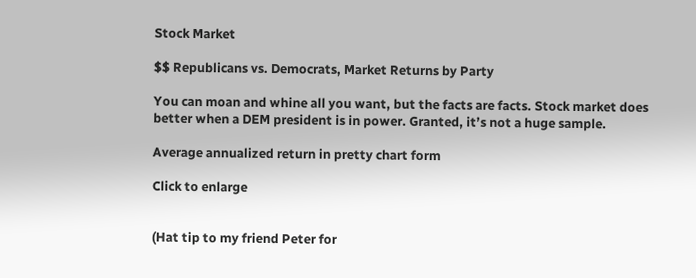Stock Market

$$ Republicans vs. Democrats, Market Returns by Party

You can moan and whine all you want, but the facts are facts. Stock market does better when a DEM president is in power. Granted, it’s not a huge sample.

Average annualized return in pretty chart form

Click to enlarge


(Hat tip to my friend Peter for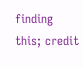finding this; credit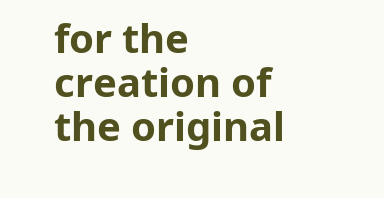for the creation of the original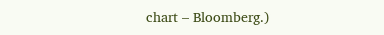chart – Bloomberg.)